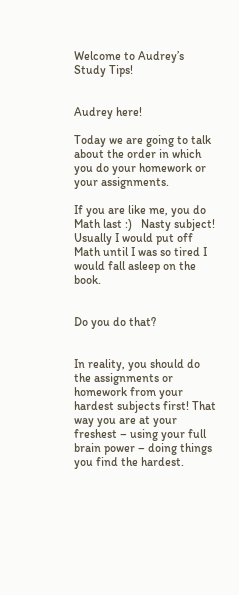Welcome to Audrey’s Study Tips!


Audrey here!

Today we are going to talk about the order in which you do your homework or your assignments.

If you are like me, you do Math last :)   Nasty subject!  Usually I would put off Math until I was so tired I would fall asleep on the book.


Do you do that?


In reality, you should do the assignments or homework from your hardest subjects first! That way you are at your freshest – using your full brain power – doing things you find the hardest.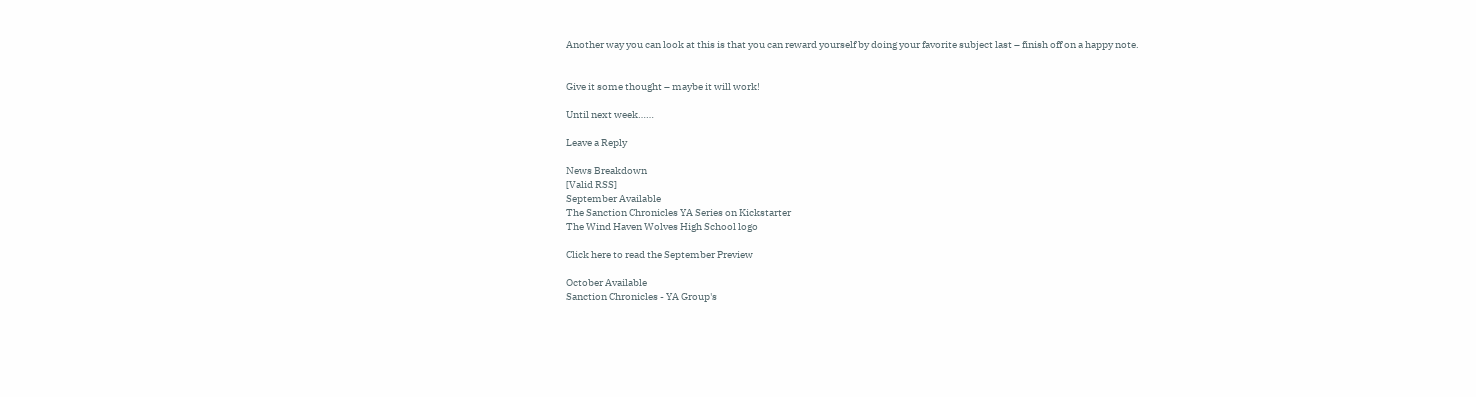Another way you can look at this is that you can reward yourself by doing your favorite subject last – finish off on a happy note.


Give it some thought – maybe it will work!

Until next week……

Leave a Reply

News Breakdown
[Valid RSS]
September Available
The Sanction Chronicles YA Series on Kickstarter
The Wind Haven Wolves High School logo

Click here to read the September Preview

October Available
Sanction Chronicles - YA Group's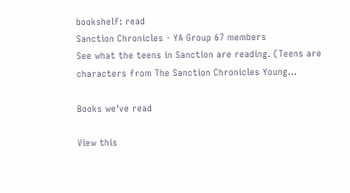bookshelf: read
Sanction Chronicles - YA Group 67 members
See what the teens in Sanction are reading. (Teens are characters from The Sanction Chronicles Young...

Books we've read

View this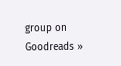group on Goodreads »